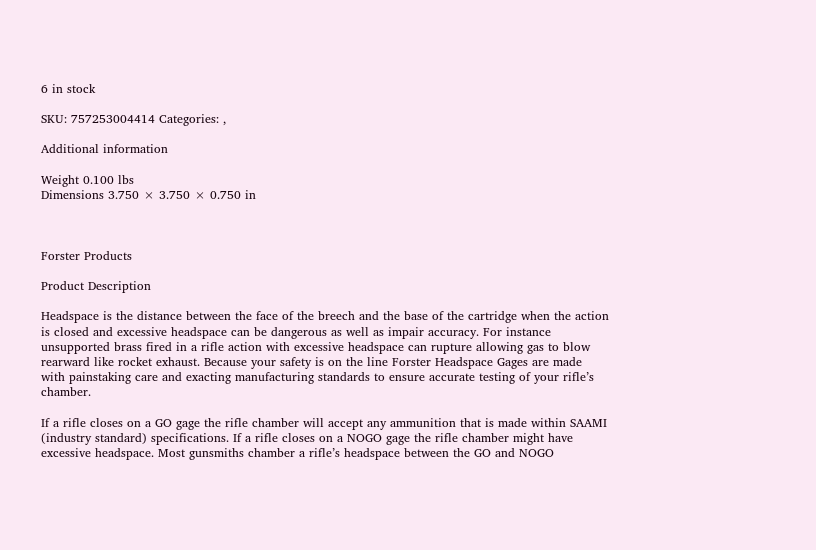6 in stock

SKU: 757253004414 Categories: ,

Additional information

Weight 0.100 lbs
Dimensions 3.750 × 3.750 × 0.750 in



Forster Products

Product Description

Headspace is the distance between the face of the breech and the base of the cartridge when the action is closed and excessive headspace can be dangerous as well as impair accuracy. For instance unsupported brass fired in a rifle action with excessive headspace can rupture allowing gas to blow rearward like rocket exhaust. Because your safety is on the line Forster Headspace Gages are made with painstaking care and exacting manufacturing standards to ensure accurate testing of your rifle’s chamber.

If a rifle closes on a GO gage the rifle chamber will accept any ammunition that is made within SAAMI (industry standard) specifications. If a rifle closes on a NOGO gage the rifle chamber might have excessive headspace. Most gunsmiths chamber a rifle’s headspace between the GO and NOGO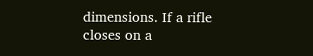dimensions. If a rifle closes on a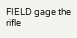FIELD gage the rifle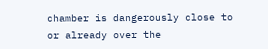chamber is dangerously close to or already over the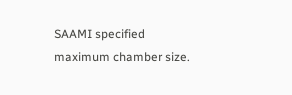SAAMI specified maximum chamber size.